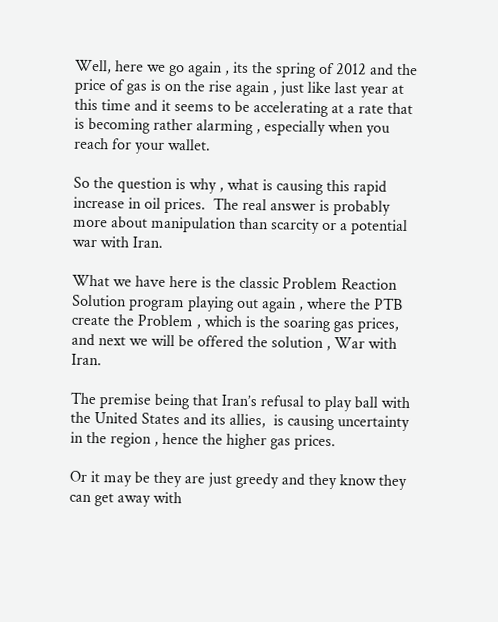Well, here we go again , its the spring of 2012 and the price of gas is on the rise again , just like last year at this time and it seems to be accelerating at a rate that is becoming rather alarming , especially when you reach for your wallet.

So the question is why , what is causing this rapid increase in oil prices.  The real answer is probably more about manipulation than scarcity or a potential  war with Iran.

What we have here is the classic Problem Reaction Solution program playing out again , where the PTB create the Problem , which is the soaring gas prices, and next we will be offered the solution , War with Iran.

The premise being that Iran’s refusal to play ball with the United States and its allies,  is causing uncertainty in the region , hence the higher gas prices.

Or it may be they are just greedy and they know they can get away with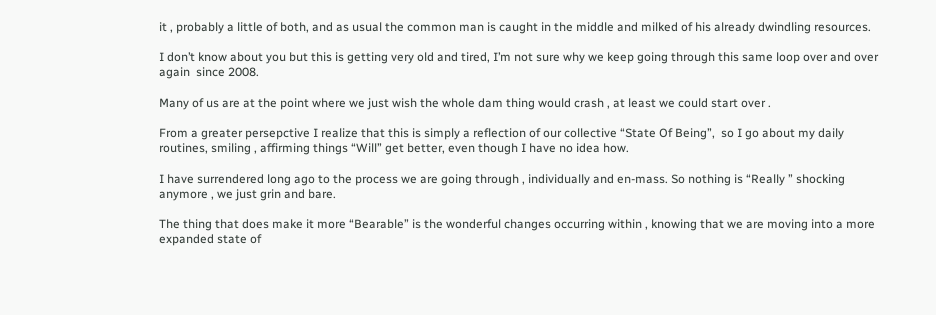it , probably a little of both, and as usual the common man is caught in the middle and milked of his already dwindling resources.

I don’t know about you but this is getting very old and tired, I’m not sure why we keep going through this same loop over and over again  since 2008.

Many of us are at the point where we just wish the whole dam thing would crash , at least we could start over .

From a greater persepctive I realize that this is simply a reflection of our collective “State Of Being”,  so I go about my daily routines, smiling , affirming things “Will” get better, even though I have no idea how.

I have surrendered long ago to the process we are going through , individually and en-mass. So nothing is “Really ” shocking anymore , we just grin and bare.

The thing that does make it more “Bearable” is the wonderful changes occurring within , knowing that we are moving into a more expanded state of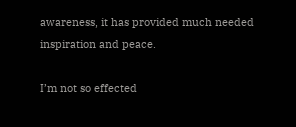awareness, it has provided much needed inspiration and peace.

I’m not so effected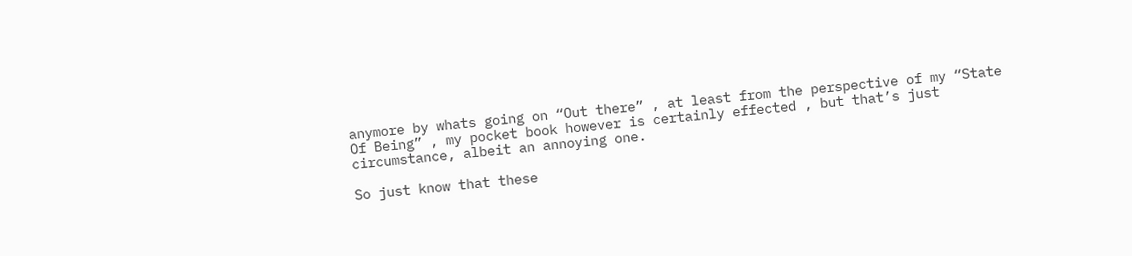anymore by whats going on “Out there” , at least from the perspective of my “State Of Being” , my pocket book however is certainly effected , but that’s just circumstance, albeit an annoying one.

So just know that these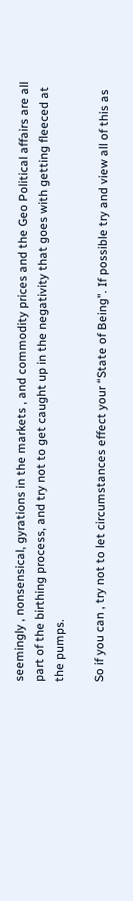seemingly , nonsensical, gyrations in the markets , and commodity prices and the Geo Political affairs are all part of the birthing process, and try not to get caught up in the negativity that goes with getting fleeced at the pumps.

So if you can , try not to let circumstances effect your “State of Being”. If possible try and view all of this as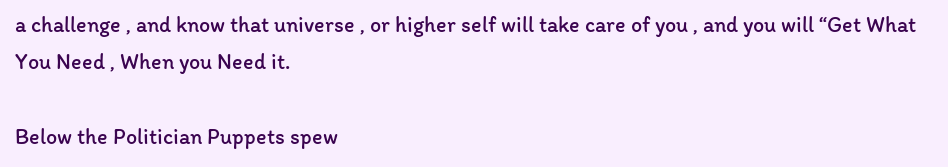a challenge , and know that universe , or higher self will take care of you , and you will “Get What You Need , When you Need it.

Below the Politician Puppets spew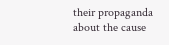their propaganda about the cause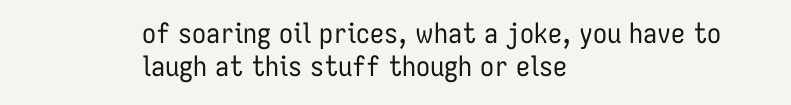of soaring oil prices, what a joke, you have to laugh at this stuff though or else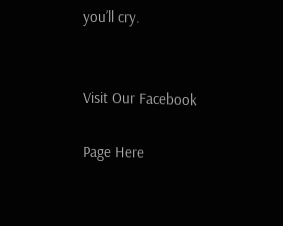you’ll cry.


Visit Our Facebook

Page Here